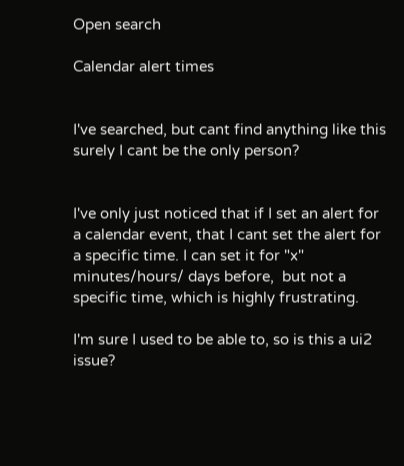Open search

Calendar alert times


I've searched, but cant find anything like this surely I cant be the only person?


I've only just noticed that if I set an alert for a calendar event, that I cant set the alert for a specific time. I can set it for "x" minutes/hours/ days before,  but not a specific time, which is highly frustrating.

I'm sure I used to be able to, so is this a ui2 issue?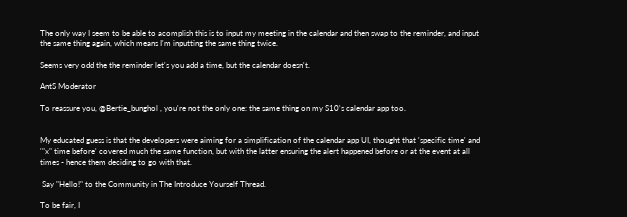The only way I seem to be able to acomplish this is to input my meeting in the calendar and then swap to the reminder, and input the same thing again, which means I'm inputting the same thing twice.

Seems very odd the the reminder let's you add a time, but the calendar doesn't.

AntS Moderator

To reassure you, @Bertie_bunghol , you're not the only one: the same thing on my S10's calendar app too.


My educated guess is that the developers were aiming for a simplification of the calendar app UI, thought that 'specific time' and '"x" time before' covered much the same function, but with the latter ensuring the alert happened before or at the event at all times - hence them deciding to go with that.

 Say "Hello!" to the Community in The Introduce Yourself Thread.

To be fair, I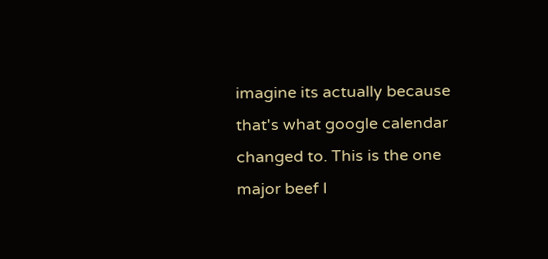imagine its actually because that's what google calendar changed to. This is the one major beef I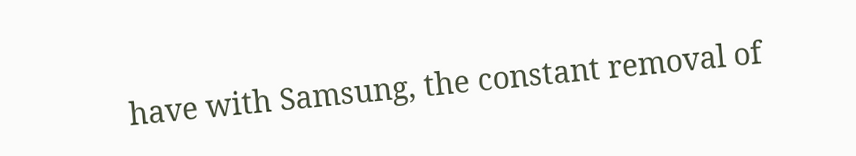have with Samsung, the constant removal of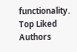functionality.
Top Liked Authors